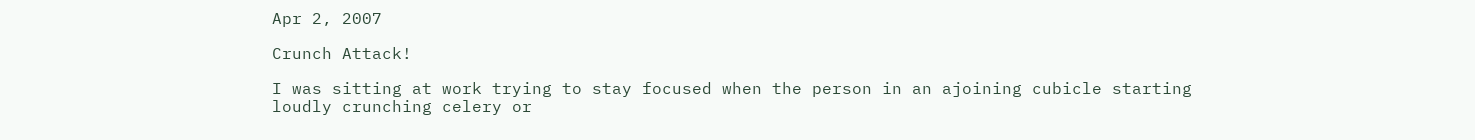Apr 2, 2007

Crunch Attack!

I was sitting at work trying to stay focused when the person in an ajoining cubicle starting loudly crunching celery or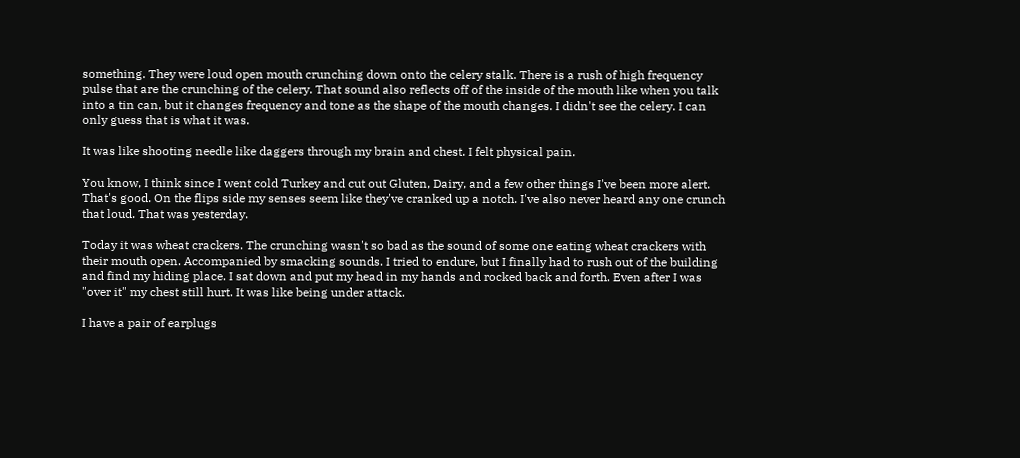something. They were loud open mouth crunching down onto the celery stalk. There is a rush of high frequency pulse that are the crunching of the celery. That sound also reflects off of the inside of the mouth like when you talk into a tin can, but it changes frequency and tone as the shape of the mouth changes. I didn't see the celery. I can only guess that is what it was.

It was like shooting needle like daggers through my brain and chest. I felt physical pain.

You know, I think since I went cold Turkey and cut out Gluten, Dairy, and a few other things I've been more alert. That's good. On the flips side my senses seem like they've cranked up a notch. I've also never heard any one crunch that loud. That was yesterday.

Today it was wheat crackers. The crunching wasn't so bad as the sound of some one eating wheat crackers with their mouth open. Accompanied by smacking sounds. I tried to endure, but I finally had to rush out of the building and find my hiding place. I sat down and put my head in my hands and rocked back and forth. Even after I was "over it" my chest still hurt. It was like being under attack.

I have a pair of earplugs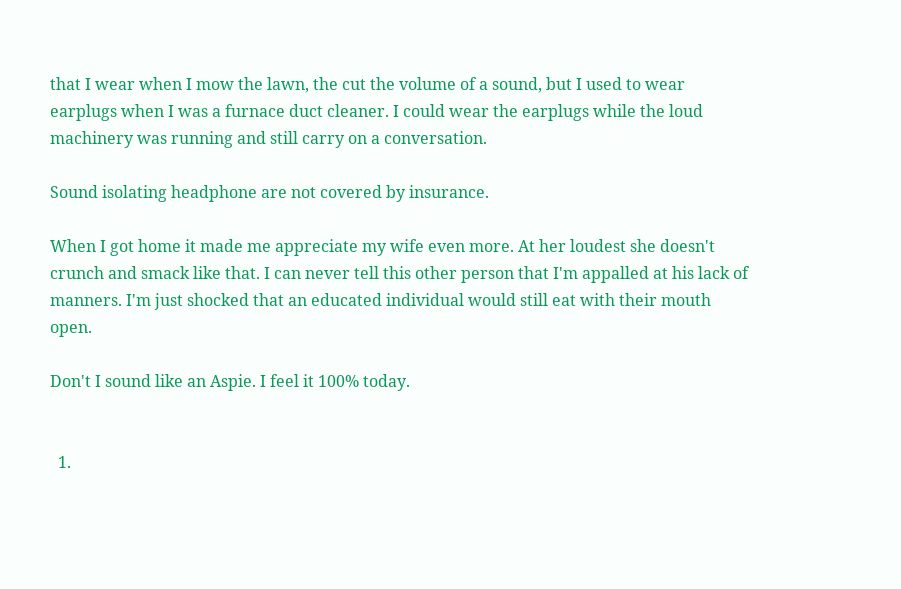that I wear when I mow the lawn, the cut the volume of a sound, but I used to wear earplugs when I was a furnace duct cleaner. I could wear the earplugs while the loud machinery was running and still carry on a conversation.

Sound isolating headphone are not covered by insurance.

When I got home it made me appreciate my wife even more. At her loudest she doesn't crunch and smack like that. I can never tell this other person that I'm appalled at his lack of manners. I'm just shocked that an educated individual would still eat with their mouth open.

Don't I sound like an Aspie. I feel it 100% today.


  1.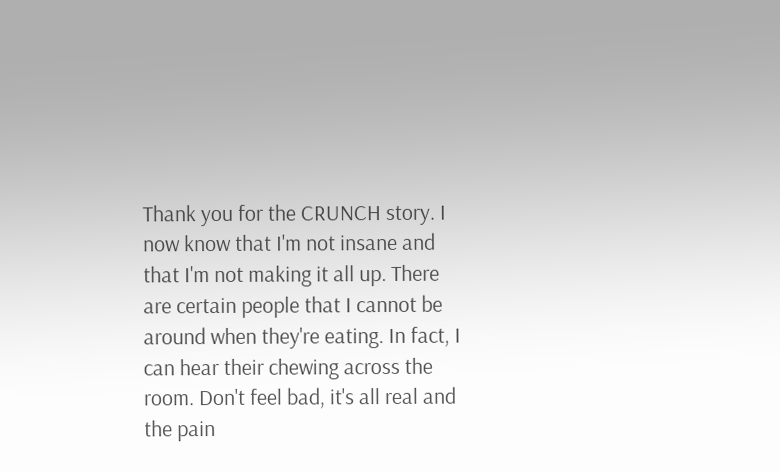Thank you for the CRUNCH story. I now know that I'm not insane and that I'm not making it all up. There are certain people that I cannot be around when they're eating. In fact, I can hear their chewing across the room. Don't feel bad, it's all real and the pain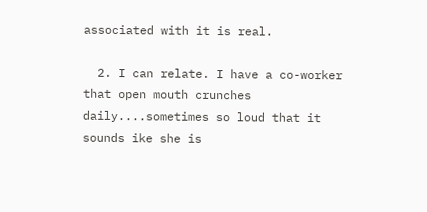associated with it is real.

  2. I can relate. I have a co-worker that open mouth crunches daily....sometimes so loud that it sounds ike she is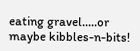eating gravel.....or maybe kibbles-n-bits!